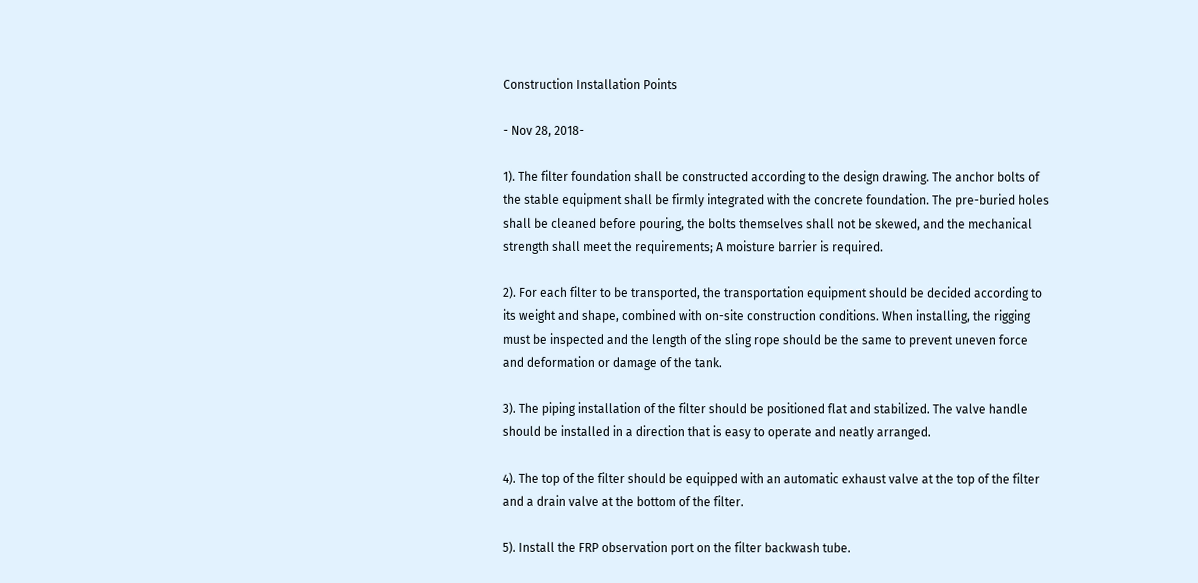Construction Installation Points

- Nov 28, 2018-

1). The filter foundation shall be constructed according to the design drawing. The anchor bolts of the stable equipment shall be firmly integrated with the concrete foundation. The pre-buried holes shall be cleaned before pouring, the bolts themselves shall not be skewed, and the mechanical strength shall meet the requirements; A moisture barrier is required.

2). For each filter to be transported, the transportation equipment should be decided according to its weight and shape, combined with on-site construction conditions. When installing, the rigging must be inspected and the length of the sling rope should be the same to prevent uneven force and deformation or damage of the tank.

3). The piping installation of the filter should be positioned flat and stabilized. The valve handle should be installed in a direction that is easy to operate and neatly arranged.

4). The top of the filter should be equipped with an automatic exhaust valve at the top of the filter and a drain valve at the bottom of the filter.

5). Install the FRP observation port on the filter backwash tube.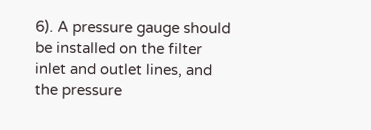6). A pressure gauge should be installed on the filter inlet and outlet lines, and the pressure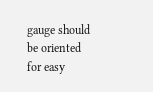gauge should be oriented for easy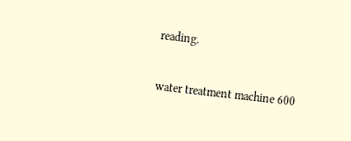reading.

water treatment machine 600